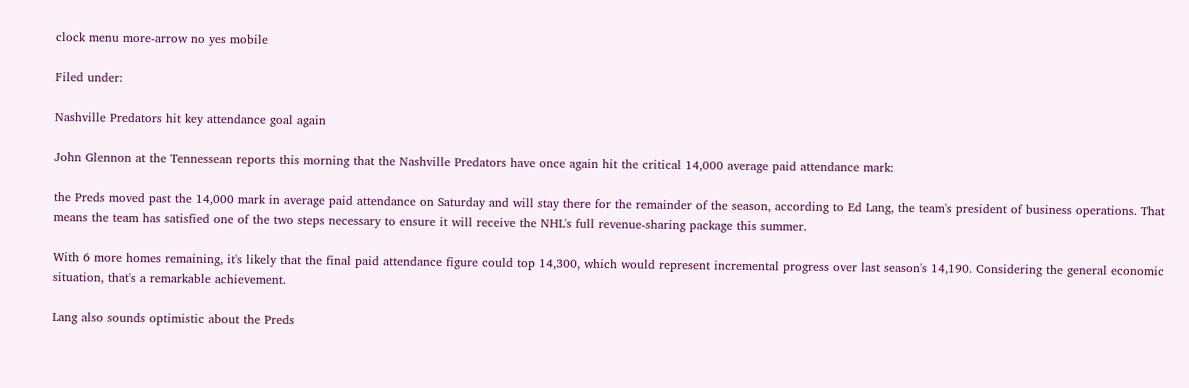clock menu more-arrow no yes mobile

Filed under:

Nashville Predators hit key attendance goal again

John Glennon at the Tennessean reports this morning that the Nashville Predators have once again hit the critical 14,000 average paid attendance mark:

the Preds moved past the 14,000 mark in average paid attendance on Saturday and will stay there for the remainder of the season, according to Ed Lang, the team's president of business operations. That means the team has satisfied one of the two steps necessary to ensure it will receive the NHL's full revenue-sharing package this summer.

With 6 more homes remaining, it's likely that the final paid attendance figure could top 14,300, which would represent incremental progress over last season's 14,190. Considering the general economic situation, that's a remarkable achievement.

Lang also sounds optimistic about the Preds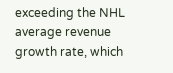exceeding the NHL average revenue growth rate, which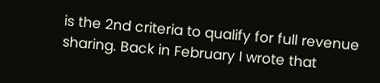is the 2nd criteria to qualify for full revenue sharing. Back in February I wrote that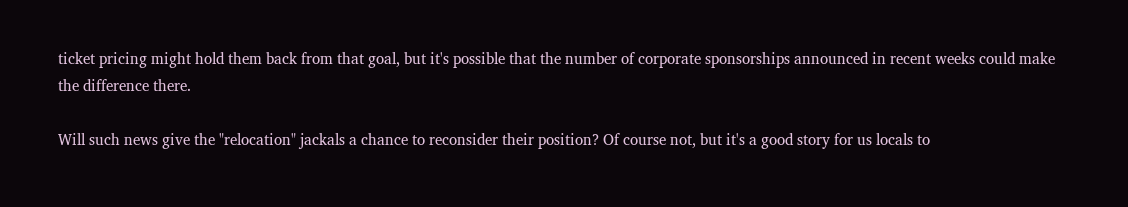ticket pricing might hold them back from that goal, but it's possible that the number of corporate sponsorships announced in recent weeks could make the difference there.

Will such news give the "relocation" jackals a chance to reconsider their position? Of course not, but it's a good story for us locals to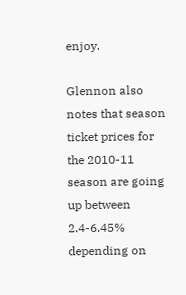enjoy.

Glennon also notes that season ticket prices for the 2010-11 season are going up between 2.4-6.45% depending on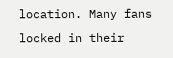location. Many fans locked in their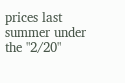prices last summer under the "2/20"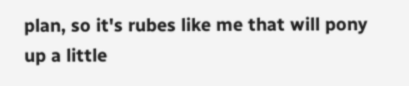plan, so it's rubes like me that will pony up a little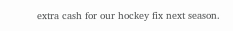extra cash for our hockey fix next season.